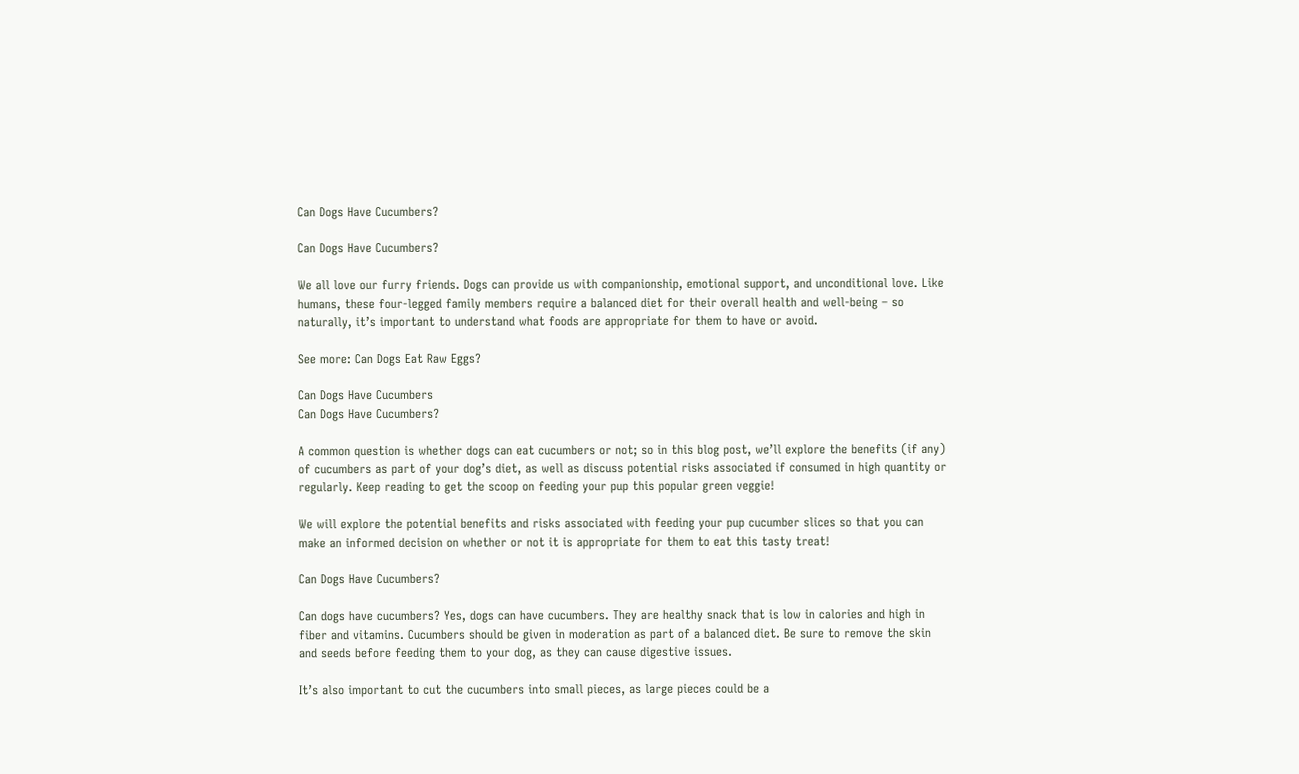Can Dogs Have Cucumbers?

Can Dogs Have Cucumbers?

We all love our furry friends. Dogs can provide us with companionship, emotional support, and unconditional love. Like humans, these four-legged family members require a balanced diet for their overall health and well-being – so naturally, it’s important to understand what foods are appropriate for them to have or avoid.

See more: Can Dogs Eat Raw Eggs?

Can Dogs Have Cucumbers
Can Dogs Have Cucumbers?

A common question is whether dogs can eat cucumbers or not; so in this blog post, we’ll explore the benefits (if any) of cucumbers as part of your dog’s diet, as well as discuss potential risks associated if consumed in high quantity or regularly. Keep reading to get the scoop on feeding your pup this popular green veggie!

We will explore the potential benefits and risks associated with feeding your pup cucumber slices so that you can make an informed decision on whether or not it is appropriate for them to eat this tasty treat!

Can Dogs Have Cucumbers?

Can dogs have cucumbers? Yes, dogs can have cucumbers. They are healthy snack that is low in calories and high in fiber and vitamins. Cucumbers should be given in moderation as part of a balanced diet. Be sure to remove the skin and seeds before feeding them to your dog, as they can cause digestive issues.

It’s also important to cut the cucumbers into small pieces, as large pieces could be a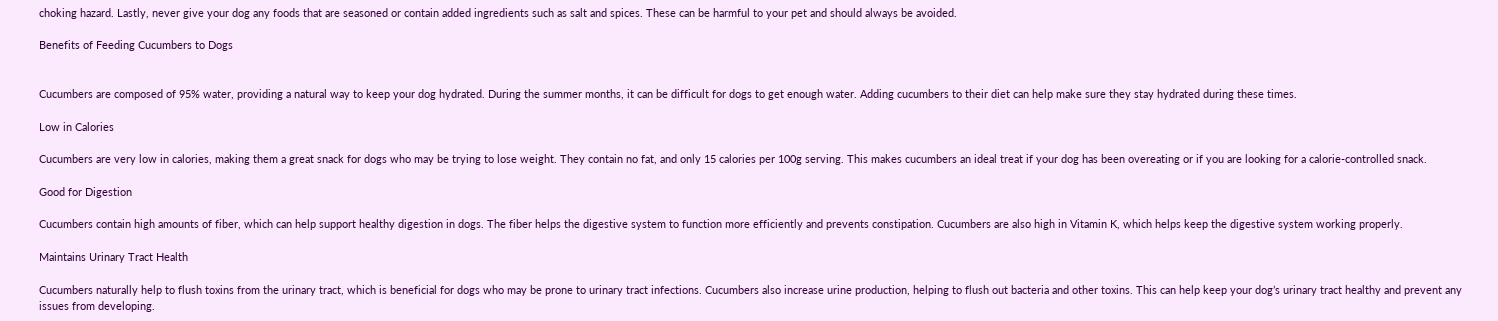choking hazard. Lastly, never give your dog any foods that are seasoned or contain added ingredients such as salt and spices. These can be harmful to your pet and should always be avoided.

Benefits of Feeding Cucumbers to Dogs


Cucumbers are composed of 95% water, providing a natural way to keep your dog hydrated. During the summer months, it can be difficult for dogs to get enough water. Adding cucumbers to their diet can help make sure they stay hydrated during these times.

Low in Calories

Cucumbers are very low in calories, making them a great snack for dogs who may be trying to lose weight. They contain no fat, and only 15 calories per 100g serving. This makes cucumbers an ideal treat if your dog has been overeating or if you are looking for a calorie-controlled snack.

Good for Digestion

Cucumbers contain high amounts of fiber, which can help support healthy digestion in dogs. The fiber helps the digestive system to function more efficiently and prevents constipation. Cucumbers are also high in Vitamin K, which helps keep the digestive system working properly.

Maintains Urinary Tract Health

Cucumbers naturally help to flush toxins from the urinary tract, which is beneficial for dogs who may be prone to urinary tract infections. Cucumbers also increase urine production, helping to flush out bacteria and other toxins. This can help keep your dog’s urinary tract healthy and prevent any issues from developing.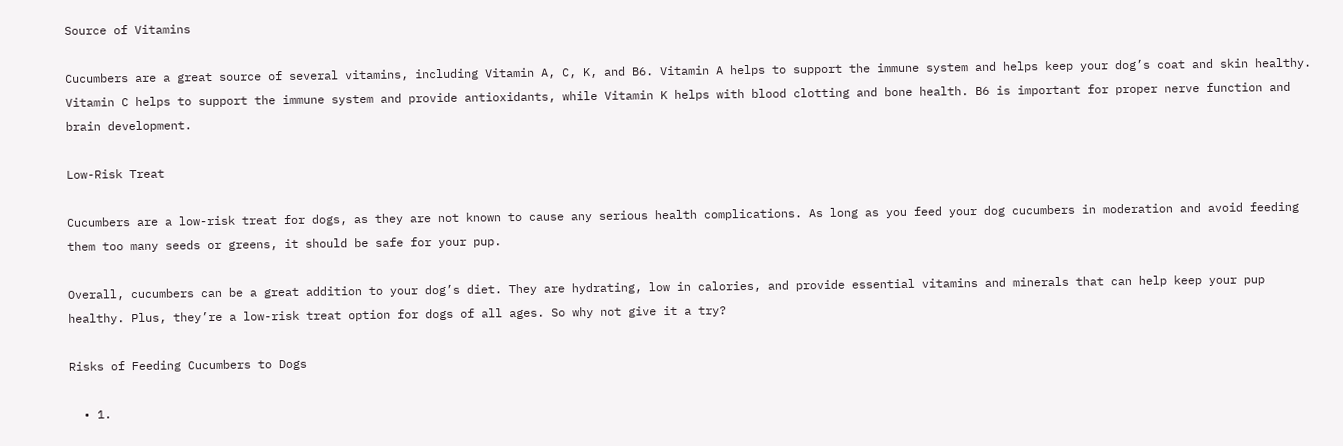Source of Vitamins

Cucumbers are a great source of several vitamins, including Vitamin A, C, K, and B6. Vitamin A helps to support the immune system and helps keep your dog’s coat and skin healthy. Vitamin C helps to support the immune system and provide antioxidants, while Vitamin K helps with blood clotting and bone health. B6 is important for proper nerve function and brain development.

Low-Risk Treat

Cucumbers are a low-risk treat for dogs, as they are not known to cause any serious health complications. As long as you feed your dog cucumbers in moderation and avoid feeding them too many seeds or greens, it should be safe for your pup.

Overall, cucumbers can be a great addition to your dog’s diet. They are hydrating, low in calories, and provide essential vitamins and minerals that can help keep your pup healthy. Plus, they’re a low-risk treat option for dogs of all ages. So why not give it a try?

Risks of Feeding Cucumbers to Dogs

  • 1.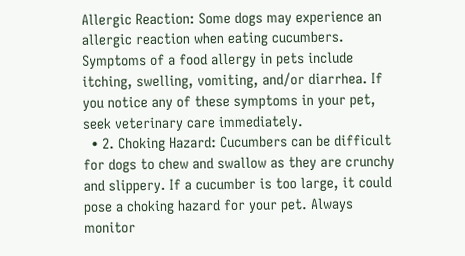Allergic Reaction: Some dogs may experience an allergic reaction when eating cucumbers. Symptoms of a food allergy in pets include itching, swelling, vomiting, and/or diarrhea. If you notice any of these symptoms in your pet, seek veterinary care immediately.
  • 2. Choking Hazard: Cucumbers can be difficult for dogs to chew and swallow as they are crunchy and slippery. If a cucumber is too large, it could pose a choking hazard for your pet. Always monitor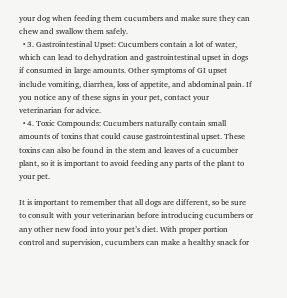your dog when feeding them cucumbers and make sure they can chew and swallow them safely.
  • 3. Gastrointestinal Upset: Cucumbers contain a lot of water, which can lead to dehydration and gastrointestinal upset in dogs if consumed in large amounts. Other symptoms of GI upset include vomiting, diarrhea, loss of appetite, and abdominal pain. If you notice any of these signs in your pet, contact your veterinarian for advice.
  • 4. Toxic Compounds: Cucumbers naturally contain small amounts of toxins that could cause gastrointestinal upset. These toxins can also be found in the stem and leaves of a cucumber plant, so it is important to avoid feeding any parts of the plant to your pet.

It is important to remember that all dogs are different, so be sure to consult with your veterinarian before introducing cucumbers or any other new food into your pet’s diet. With proper portion control and supervision, cucumbers can make a healthy snack for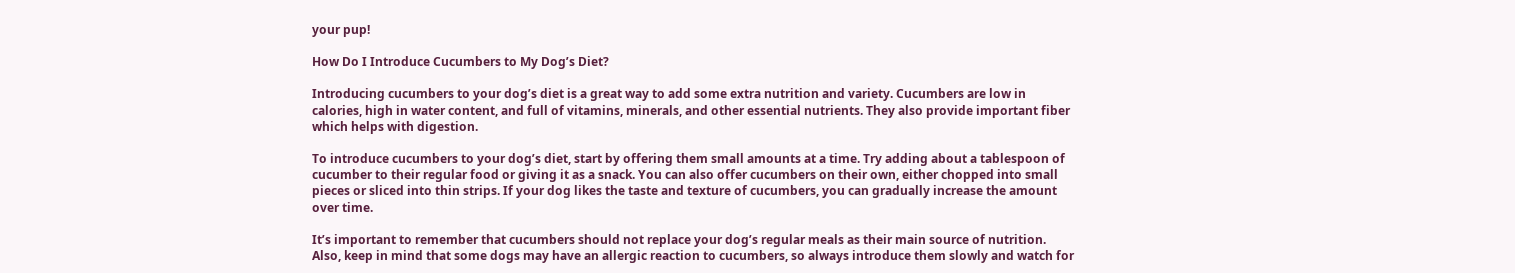your pup!

How Do I Introduce Cucumbers to My Dog’s Diet?

Introducing cucumbers to your dog’s diet is a great way to add some extra nutrition and variety. Cucumbers are low in calories, high in water content, and full of vitamins, minerals, and other essential nutrients. They also provide important fiber which helps with digestion.

To introduce cucumbers to your dog’s diet, start by offering them small amounts at a time. Try adding about a tablespoon of cucumber to their regular food or giving it as a snack. You can also offer cucumbers on their own, either chopped into small pieces or sliced into thin strips. If your dog likes the taste and texture of cucumbers, you can gradually increase the amount over time.

It’s important to remember that cucumbers should not replace your dog’s regular meals as their main source of nutrition. Also, keep in mind that some dogs may have an allergic reaction to cucumbers, so always introduce them slowly and watch for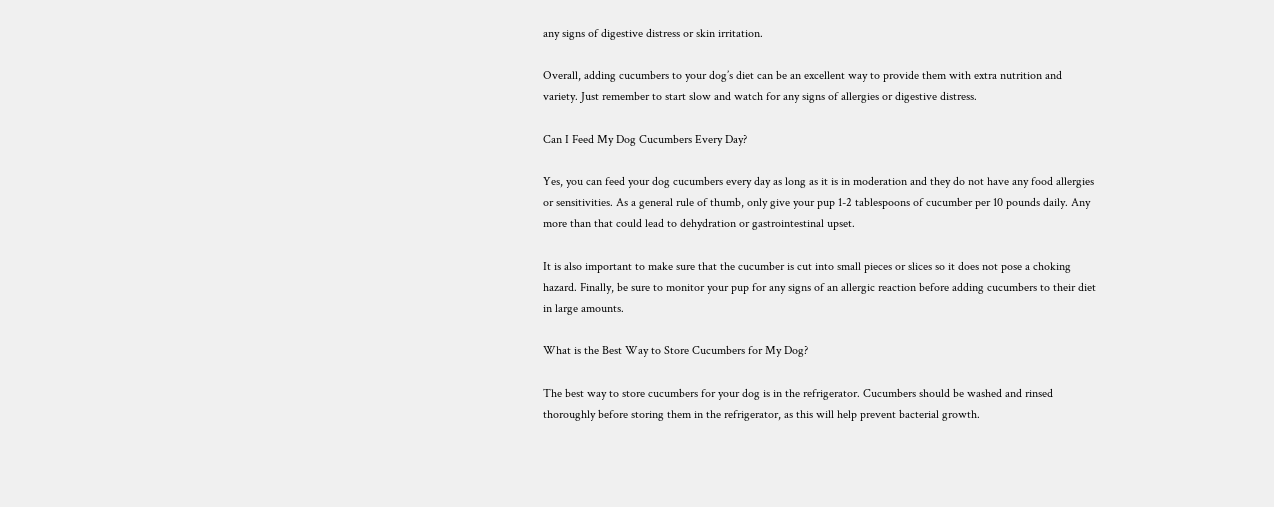any signs of digestive distress or skin irritation.

Overall, adding cucumbers to your dog’s diet can be an excellent way to provide them with extra nutrition and variety. Just remember to start slow and watch for any signs of allergies or digestive distress.

Can I Feed My Dog Cucumbers Every Day?

Yes, you can feed your dog cucumbers every day as long as it is in moderation and they do not have any food allergies or sensitivities. As a general rule of thumb, only give your pup 1-2 tablespoons of cucumber per 10 pounds daily. Any more than that could lead to dehydration or gastrointestinal upset.

It is also important to make sure that the cucumber is cut into small pieces or slices so it does not pose a choking hazard. Finally, be sure to monitor your pup for any signs of an allergic reaction before adding cucumbers to their diet in large amounts.

What is the Best Way to Store Cucumbers for My Dog?

The best way to store cucumbers for your dog is in the refrigerator. Cucumbers should be washed and rinsed thoroughly before storing them in the refrigerator, as this will help prevent bacterial growth.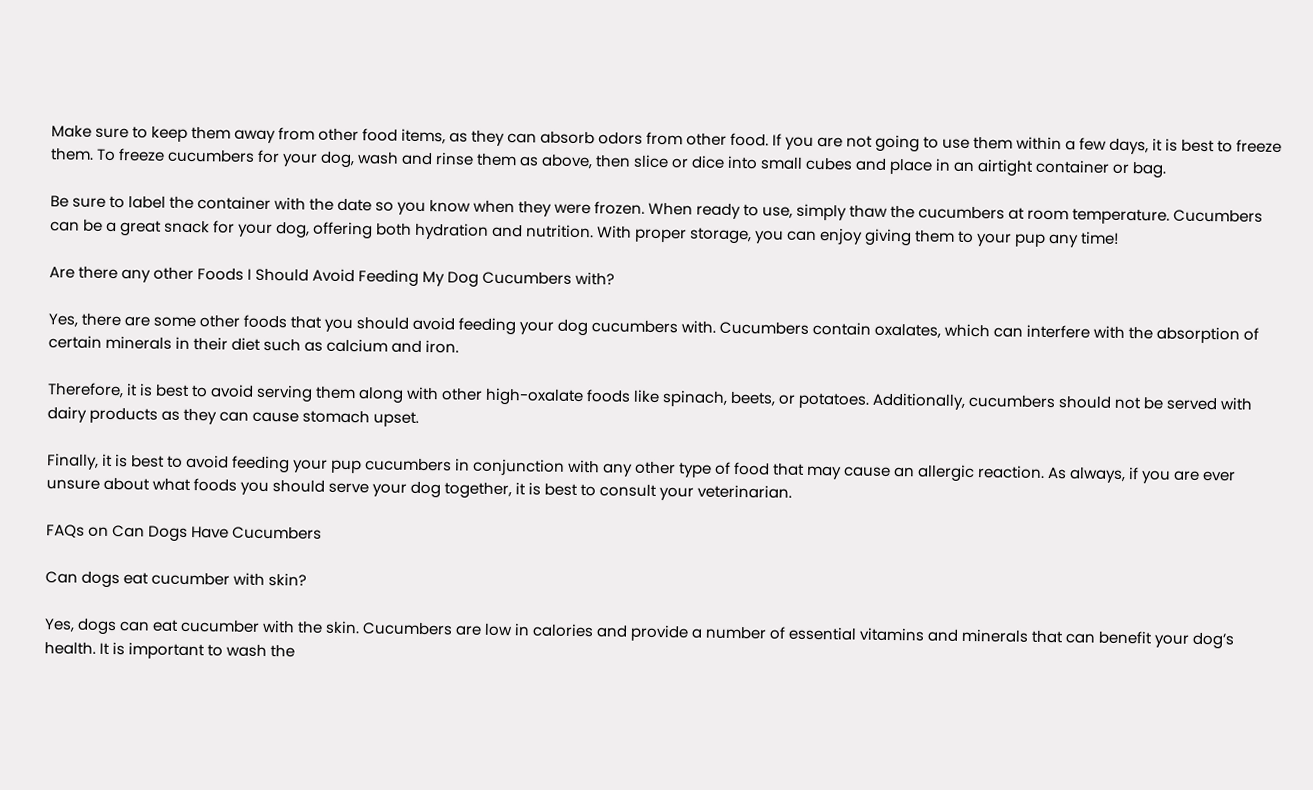Make sure to keep them away from other food items, as they can absorb odors from other food. If you are not going to use them within a few days, it is best to freeze them. To freeze cucumbers for your dog, wash and rinse them as above, then slice or dice into small cubes and place in an airtight container or bag.

Be sure to label the container with the date so you know when they were frozen. When ready to use, simply thaw the cucumbers at room temperature. Cucumbers can be a great snack for your dog, offering both hydration and nutrition. With proper storage, you can enjoy giving them to your pup any time!

Are there any other Foods I Should Avoid Feeding My Dog Cucumbers with?

Yes, there are some other foods that you should avoid feeding your dog cucumbers with. Cucumbers contain oxalates, which can interfere with the absorption of certain minerals in their diet such as calcium and iron.

Therefore, it is best to avoid serving them along with other high-oxalate foods like spinach, beets, or potatoes. Additionally, cucumbers should not be served with dairy products as they can cause stomach upset.

Finally, it is best to avoid feeding your pup cucumbers in conjunction with any other type of food that may cause an allergic reaction. As always, if you are ever unsure about what foods you should serve your dog together, it is best to consult your veterinarian.

FAQs on Can Dogs Have Cucumbers

Can dogs eat cucumber with skin?

Yes, dogs can eat cucumber with the skin. Cucumbers are low in calories and provide a number of essential vitamins and minerals that can benefit your dog’s health. It is important to wash the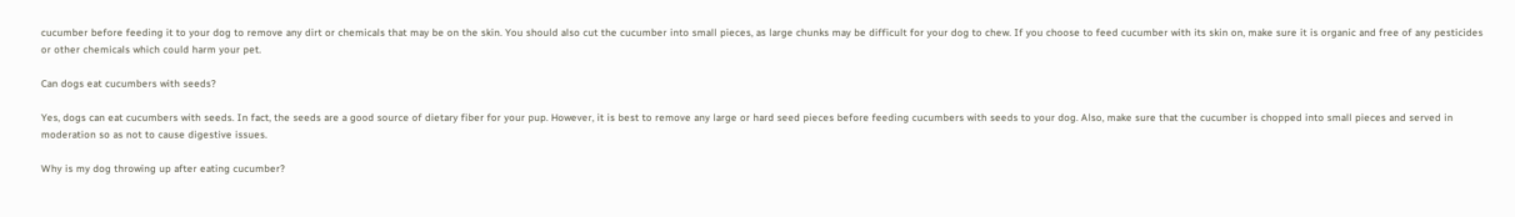cucumber before feeding it to your dog to remove any dirt or chemicals that may be on the skin. You should also cut the cucumber into small pieces, as large chunks may be difficult for your dog to chew. If you choose to feed cucumber with its skin on, make sure it is organic and free of any pesticides or other chemicals which could harm your pet.

Can dogs eat cucumbers with seeds?

Yes, dogs can eat cucumbers with seeds. In fact, the seeds are a good source of dietary fiber for your pup. However, it is best to remove any large or hard seed pieces before feeding cucumbers with seeds to your dog. Also, make sure that the cucumber is chopped into small pieces and served in moderation so as not to cause digestive issues.

Why is my dog throwing up after eating cucumber?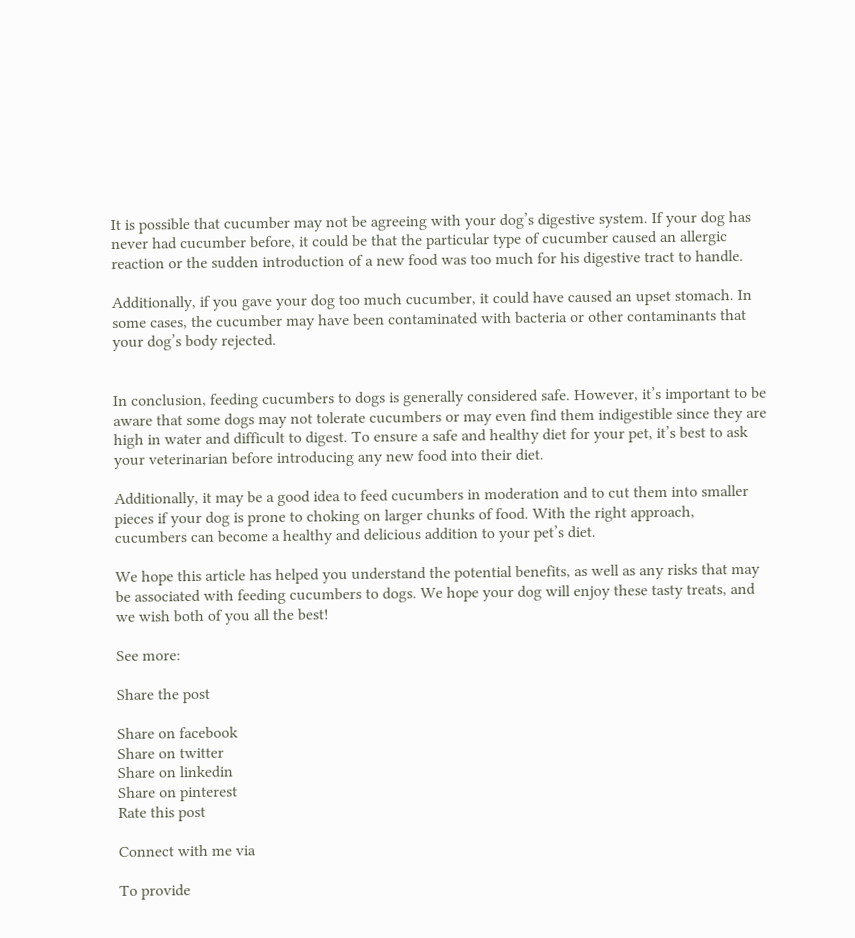It is possible that cucumber may not be agreeing with your dog’s digestive system. If your dog has never had cucumber before, it could be that the particular type of cucumber caused an allergic reaction or the sudden introduction of a new food was too much for his digestive tract to handle.

Additionally, if you gave your dog too much cucumber, it could have caused an upset stomach. In some cases, the cucumber may have been contaminated with bacteria or other contaminants that your dog’s body rejected.


In conclusion, feeding cucumbers to dogs is generally considered safe. However, it’s important to be aware that some dogs may not tolerate cucumbers or may even find them indigestible since they are high in water and difficult to digest. To ensure a safe and healthy diet for your pet, it’s best to ask your veterinarian before introducing any new food into their diet.

Additionally, it may be a good idea to feed cucumbers in moderation and to cut them into smaller pieces if your dog is prone to choking on larger chunks of food. With the right approach, cucumbers can become a healthy and delicious addition to your pet’s diet.

We hope this article has helped you understand the potential benefits, as well as any risks that may be associated with feeding cucumbers to dogs. We hope your dog will enjoy these tasty treats, and we wish both of you all the best!

See more:

Share the post

Share on facebook
Share on twitter
Share on linkedin
Share on pinterest
Rate this post

Connect with me via

To provide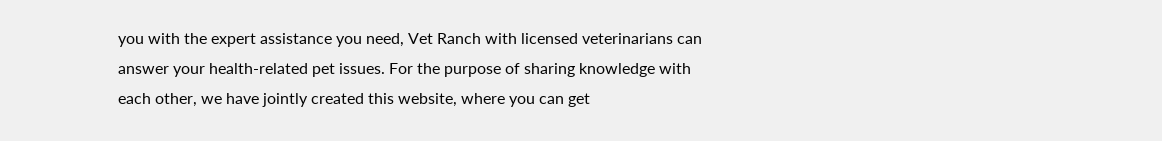you with the expert assistance you need, Vet Ranch with licensed veterinarians can answer your health-related pet issues. For the purpose of sharing knowledge with each other, we have jointly created this website, where you can get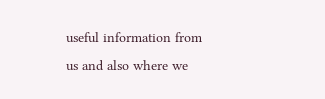useful information from us and also where we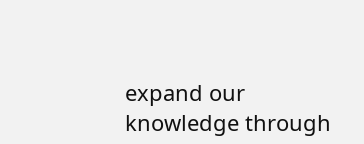expand our knowledge through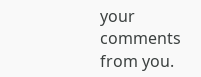your comments from you.